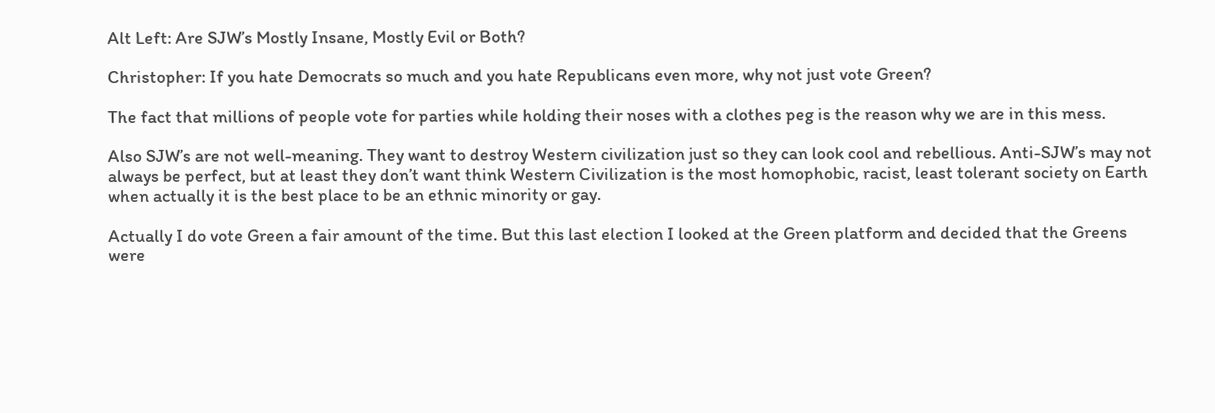Alt Left: Are SJW’s Mostly Insane, Mostly Evil or Both?

Christopher: If you hate Democrats so much and you hate Republicans even more, why not just vote Green?

The fact that millions of people vote for parties while holding their noses with a clothes peg is the reason why we are in this mess.

Also SJW’s are not well-meaning. They want to destroy Western civilization just so they can look cool and rebellious. Anti-SJW’s may not always be perfect, but at least they don’t want think Western Civilization is the most homophobic, racist, least tolerant society on Earth when actually it is the best place to be an ethnic minority or gay.

Actually I do vote Green a fair amount of the time. But this last election I looked at the Green platform and decided that the Greens were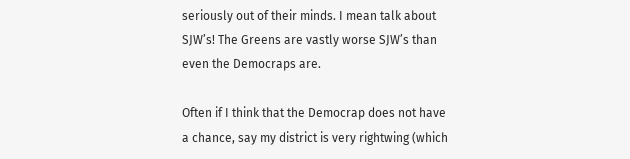seriously out of their minds. I mean talk about SJW’s! The Greens are vastly worse SJW’s than even the Democraps are.

Often if I think that the Democrap does not have a chance, say my district is very rightwing (which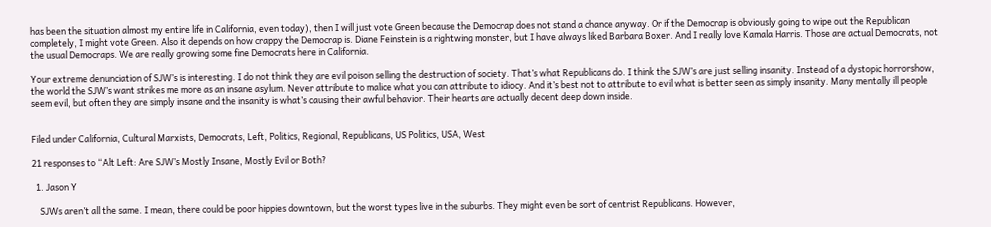has been the situation almost my entire life in California, even today), then I will just vote Green because the Democrap does not stand a chance anyway. Or if the Democrap is obviously going to wipe out the Republican completely, I might vote Green. Also it depends on how crappy the Democrap is. Diane Feinstein is a rightwing monster, but I have always liked Barbara Boxer. And I really love Kamala Harris. Those are actual Democrats, not the usual Democraps. We are really growing some fine Democrats here in California.

Your extreme denunciation of SJW’s is interesting. I do not think they are evil poison selling the destruction of society. That’s what Republicans do. I think the SJW’s are just selling insanity. Instead of a dystopic horrorshow, the world the SJW’s want strikes me more as an insane asylum. Never attribute to malice what you can attribute to idiocy. And it’s best not to attribute to evil what is better seen as simply insanity. Many mentally ill people seem evil, but often they are simply insane and the insanity is what’s causing their awful behavior. Their hearts are actually decent deep down inside.


Filed under California, Cultural Marxists, Democrats, Left, Politics, Regional, Republicans, US Politics, USA, West

21 responses to “Alt Left: Are SJW’s Mostly Insane, Mostly Evil or Both?

  1. Jason Y

    SJWs aren’t all the same. I mean, there could be poor hippies downtown, but the worst types live in the suburbs. They might even be sort of centrist Republicans. However,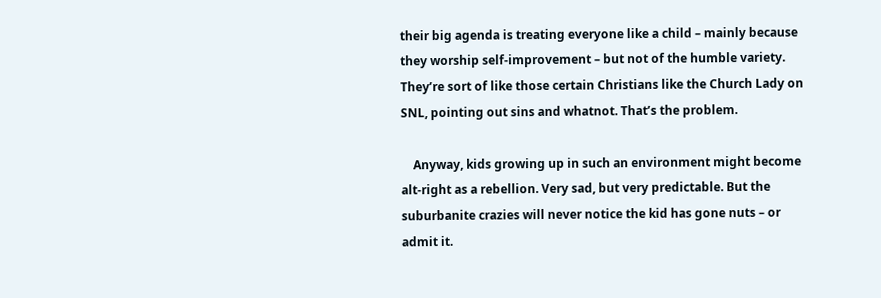their big agenda is treating everyone like a child – mainly because they worship self-improvement – but not of the humble variety. They’re sort of like those certain Christians like the Church Lady on SNL, pointing out sins and whatnot. That’s the problem.

    Anyway, kids growing up in such an environment might become alt-right as a rebellion. Very sad, but very predictable. But the suburbanite crazies will never notice the kid has gone nuts – or admit it.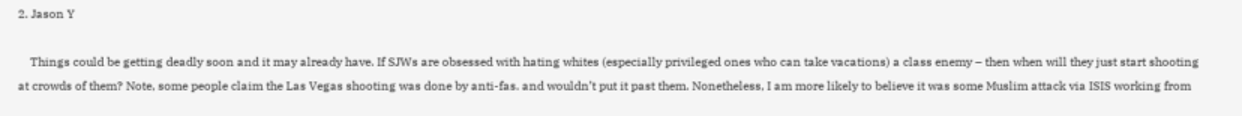2. Jason Y

    Things could be getting deadly soon and it may already have. If SJWs are obsessed with hating whites (especially privileged ones who can take vacations) a class enemy – then when will they just start shooting at crowds of them? Note, some people claim the Las Vegas shooting was done by anti-fas. and wouldn’t put it past them. Nonetheless, I am more likely to believe it was some Muslim attack via ISIS working from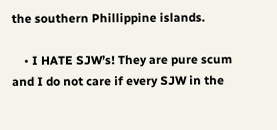the southern Phillippine islands.

    • I HATE SJW’s! They are pure scum and I do not care if every SJW in the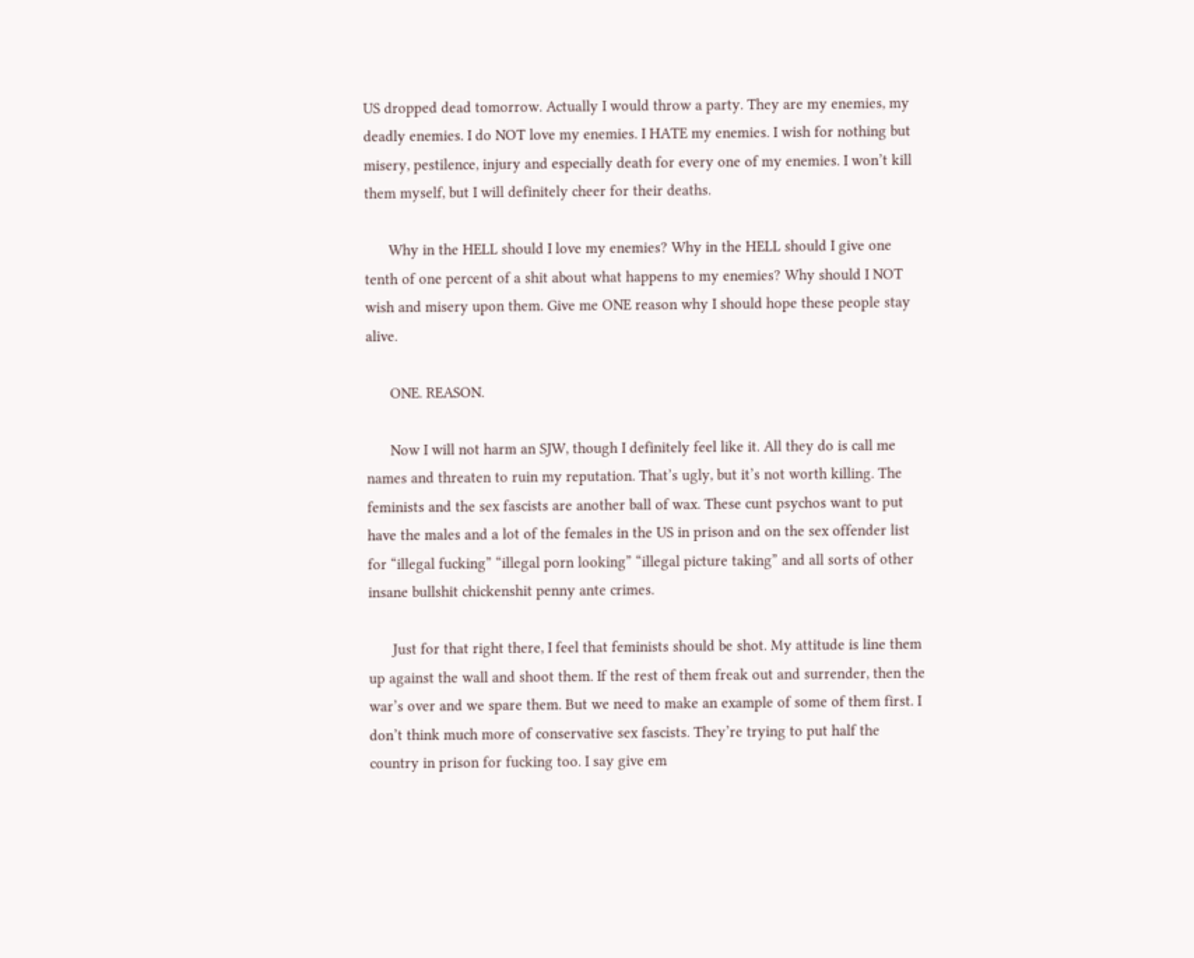US dropped dead tomorrow. Actually I would throw a party. They are my enemies, my deadly enemies. I do NOT love my enemies. I HATE my enemies. I wish for nothing but misery, pestilence, injury and especially death for every one of my enemies. I won’t kill them myself, but I will definitely cheer for their deaths.

      Why in the HELL should I love my enemies? Why in the HELL should I give one tenth of one percent of a shit about what happens to my enemies? Why should I NOT wish and misery upon them. Give me ONE reason why I should hope these people stay alive.

      ONE. REASON.

      Now I will not harm an SJW, though I definitely feel like it. All they do is call me names and threaten to ruin my reputation. That’s ugly, but it’s not worth killing. The feminists and the sex fascists are another ball of wax. These cunt psychos want to put have the males and a lot of the females in the US in prison and on the sex offender list for “illegal fucking” “illegal porn looking” “illegal picture taking” and all sorts of other insane bullshit chickenshit penny ante crimes.

      Just for that right there, I feel that feminists should be shot. My attitude is line them up against the wall and shoot them. If the rest of them freak out and surrender, then the war’s over and we spare them. But we need to make an example of some of them first. I don’t think much more of conservative sex fascists. They’re trying to put half the country in prison for fucking too. I say give em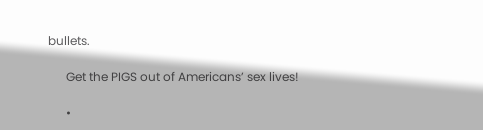bullets.

      Get the PIGS out of Americans’ sex lives!

      •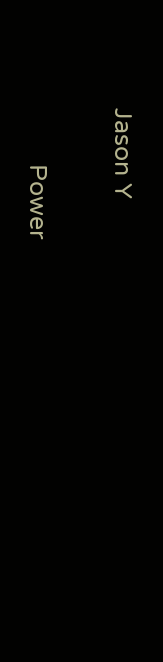Jason Y

        Power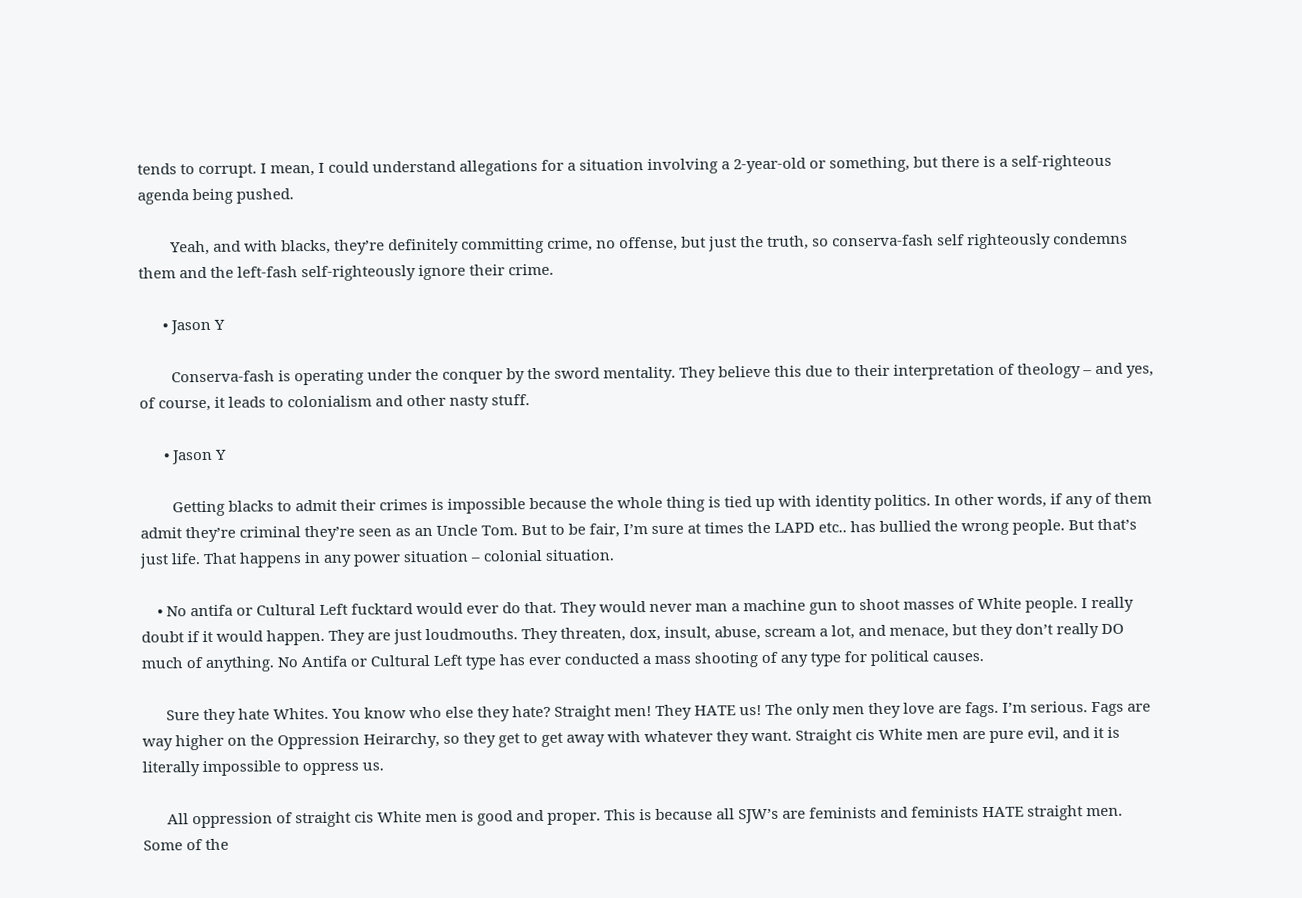tends to corrupt. I mean, I could understand allegations for a situation involving a 2-year-old or something, but there is a self-righteous agenda being pushed.

        Yeah, and with blacks, they’re definitely committing crime, no offense, but just the truth, so conserva-fash self righteously condemns them and the left-fash self-righteously ignore their crime.

      • Jason Y

        Conserva-fash is operating under the conquer by the sword mentality. They believe this due to their interpretation of theology – and yes, of course, it leads to colonialism and other nasty stuff.

      • Jason Y

        Getting blacks to admit their crimes is impossible because the whole thing is tied up with identity politics. In other words, if any of them admit they’re criminal they’re seen as an Uncle Tom. But to be fair, I’m sure at times the LAPD etc.. has bullied the wrong people. But that’s just life. That happens in any power situation – colonial situation.

    • No antifa or Cultural Left fucktard would ever do that. They would never man a machine gun to shoot masses of White people. I really doubt if it would happen. They are just loudmouths. They threaten, dox, insult, abuse, scream a lot, and menace, but they don’t really DO much of anything. No Antifa or Cultural Left type has ever conducted a mass shooting of any type for political causes.

      Sure they hate Whites. You know who else they hate? Straight men! They HATE us! The only men they love are fags. I’m serious. Fags are way higher on the Oppression Heirarchy, so they get to get away with whatever they want. Straight cis White men are pure evil, and it is literally impossible to oppress us.

      All oppression of straight cis White men is good and proper. This is because all SJW’s are feminists and feminists HATE straight men. Some of the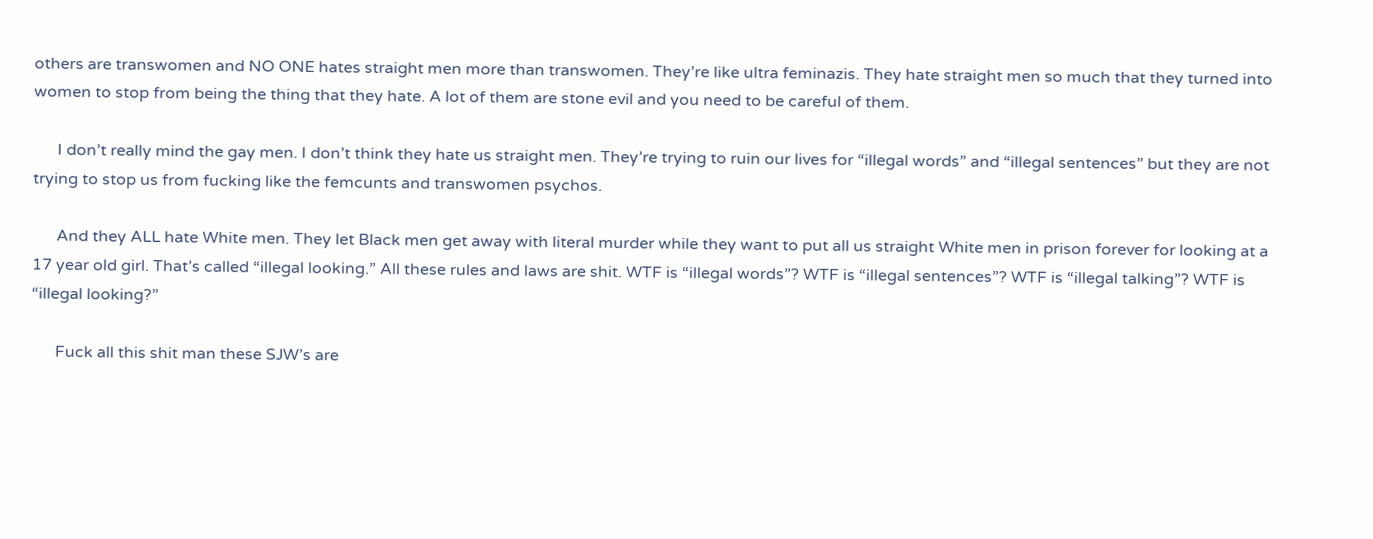others are transwomen and NO ONE hates straight men more than transwomen. They’re like ultra feminazis. They hate straight men so much that they turned into women to stop from being the thing that they hate. A lot of them are stone evil and you need to be careful of them.

      I don’t really mind the gay men. I don’t think they hate us straight men. They’re trying to ruin our lives for “illegal words” and “illegal sentences” but they are not trying to stop us from fucking like the femcunts and transwomen psychos.

      And they ALL hate White men. They let Black men get away with literal murder while they want to put all us straight White men in prison forever for looking at a 17 year old girl. That’s called “illegal looking.” All these rules and laws are shit. WTF is “illegal words”? WTF is “illegal sentences”? WTF is “illegal talking”? WTF is “illegal looking?”

      Fuck all this shit man these SJW’s are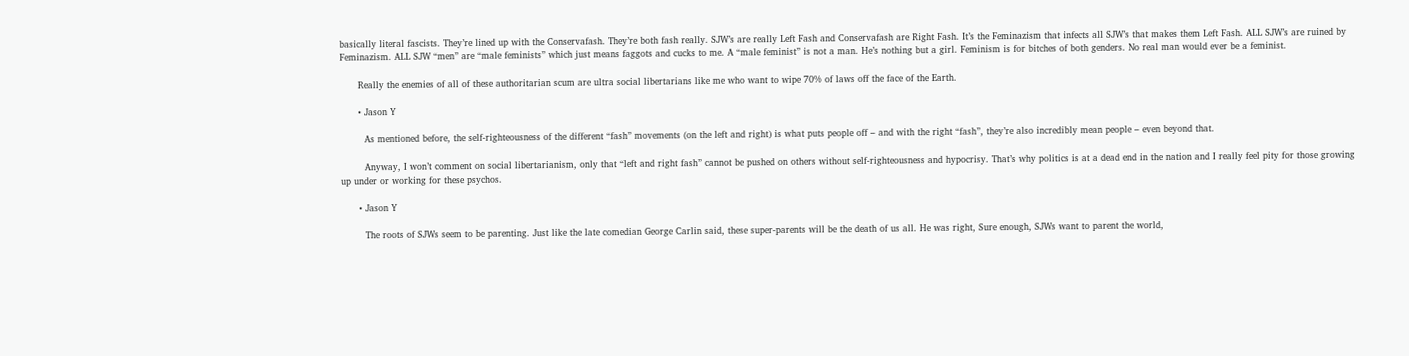basically literal fascists. They’re lined up with the Conservafash. They’re both fash really. SJW’s are really Left Fash and Conservafash are Right Fash. It’s the Feminazism that infects all SJW’s that makes them Left Fash. ALL SJW’s are ruined by Feminazism. ALL SJW “men” are “male feminists” which just means faggots and cucks to me. A “male feminist” is not a man. He’s nothing but a girl. Feminism is for bitches of both genders. No real man would ever be a feminist.

      Really the enemies of all of these authoritarian scum are ultra social libertarians like me who want to wipe 70% of laws off the face of the Earth.

      • Jason Y

        As mentioned before, the self-righteousness of the different “fash” movements (on the left and right) is what puts people off – and with the right “fash”, they’re also incredibly mean people – even beyond that.

        Anyway, I won’t comment on social libertarianism, only that “left and right fash” cannot be pushed on others without self-righteousness and hypocrisy. That’s why politics is at a dead end in the nation and I really feel pity for those growing up under or working for these psychos.

      • Jason Y

        The roots of SJWs seem to be parenting. Just like the late comedian George Carlin said, these super-parents will be the death of us all. He was right, Sure enough, SJWs want to parent the world,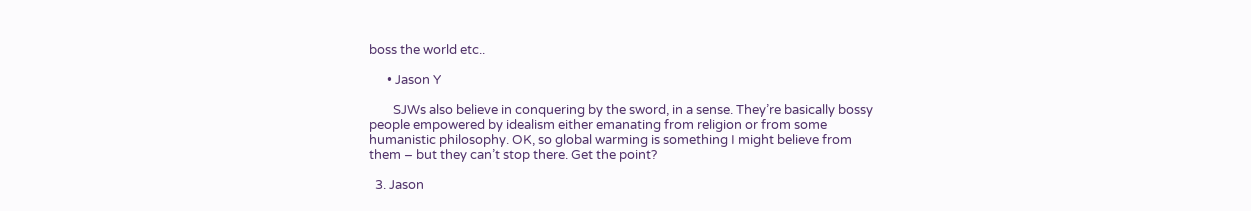boss the world etc..

      • Jason Y

        SJWs also believe in conquering by the sword, in a sense. They’re basically bossy people empowered by idealism either emanating from religion or from some humanistic philosophy. OK, so global warming is something I might believe from them – but they can’t stop there. Get the point?

  3. Jason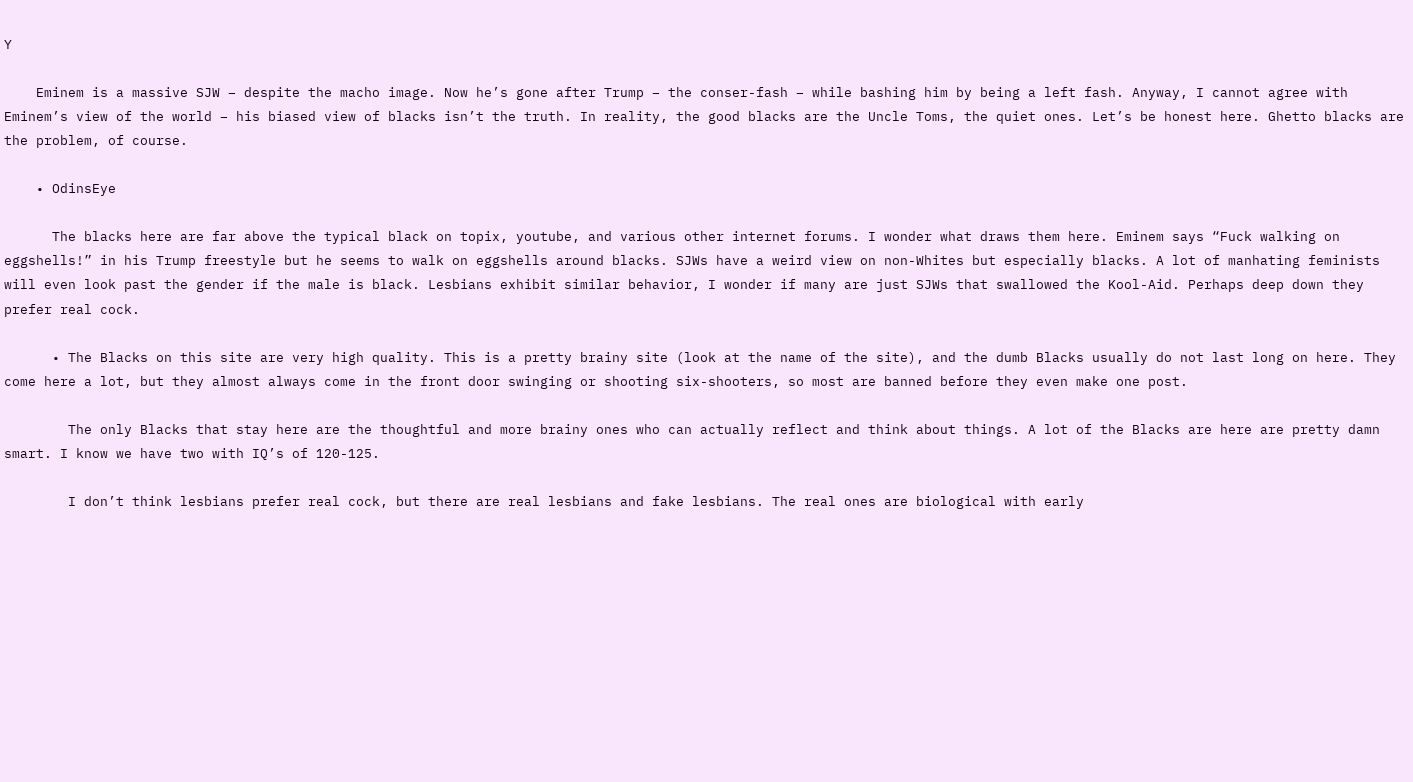Y

    Eminem is a massive SJW – despite the macho image. Now he’s gone after Trump – the conser-fash – while bashing him by being a left fash. Anyway, I cannot agree with Eminem’s view of the world – his biased view of blacks isn’t the truth. In reality, the good blacks are the Uncle Toms, the quiet ones. Let’s be honest here. Ghetto blacks are the problem, of course.

    • OdinsEye

      The blacks here are far above the typical black on topix, youtube, and various other internet forums. I wonder what draws them here. Eminem says “Fuck walking on eggshells!” in his Trump freestyle but he seems to walk on eggshells around blacks. SJWs have a weird view on non-Whites but especially blacks. A lot of manhating feminists will even look past the gender if the male is black. Lesbians exhibit similar behavior, I wonder if many are just SJWs that swallowed the Kool-Aid. Perhaps deep down they prefer real cock.

      • The Blacks on this site are very high quality. This is a pretty brainy site (look at the name of the site), and the dumb Blacks usually do not last long on here. They come here a lot, but they almost always come in the front door swinging or shooting six-shooters, so most are banned before they even make one post.

        The only Blacks that stay here are the thoughtful and more brainy ones who can actually reflect and think about things. A lot of the Blacks are here are pretty damn smart. I know we have two with IQ’s of 120-125.

        I don’t think lesbians prefer real cock, but there are real lesbians and fake lesbians. The real ones are biological with early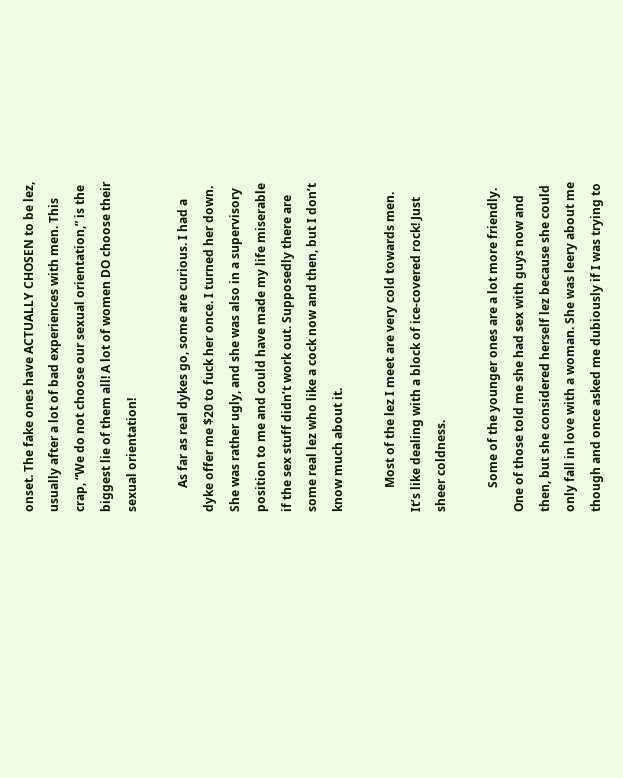onset. The fake ones have ACTUALLY CHOSEN to be lez, usually after a lot of bad experiences with men. This crap, “We do not choose our sexual orientation,” is the biggest lie of them all! A lot of women DO choose their sexual orientation!

        As far as real dykes go, some are curious. I had a dyke offer me $20 to fuck her once. I turned her down. She was rather ugly, and she was also in a supervisory position to me and could have made my life miserable if the sex stuff didn’t work out. Supposedly there are some real lez who like a cock now and then, but I don’t know much about it.

        Most of the lez I meet are very cold towards men. It’s like dealing with a block of ice-covered rock! Just sheer coldness.

        Some of the younger ones are a lot more friendly. One of those told me she had sex with guys now and then, but she considered herself lez because she could only fall in love with a woman. She was leery about me though and once asked me dubiously if I was trying to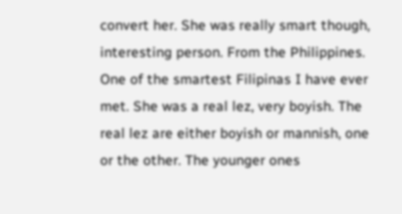convert her. She was really smart though, interesting person. From the Philippines. One of the smartest Filipinas I have ever met. She was a real lez, very boyish. The real lez are either boyish or mannish, one or the other. The younger ones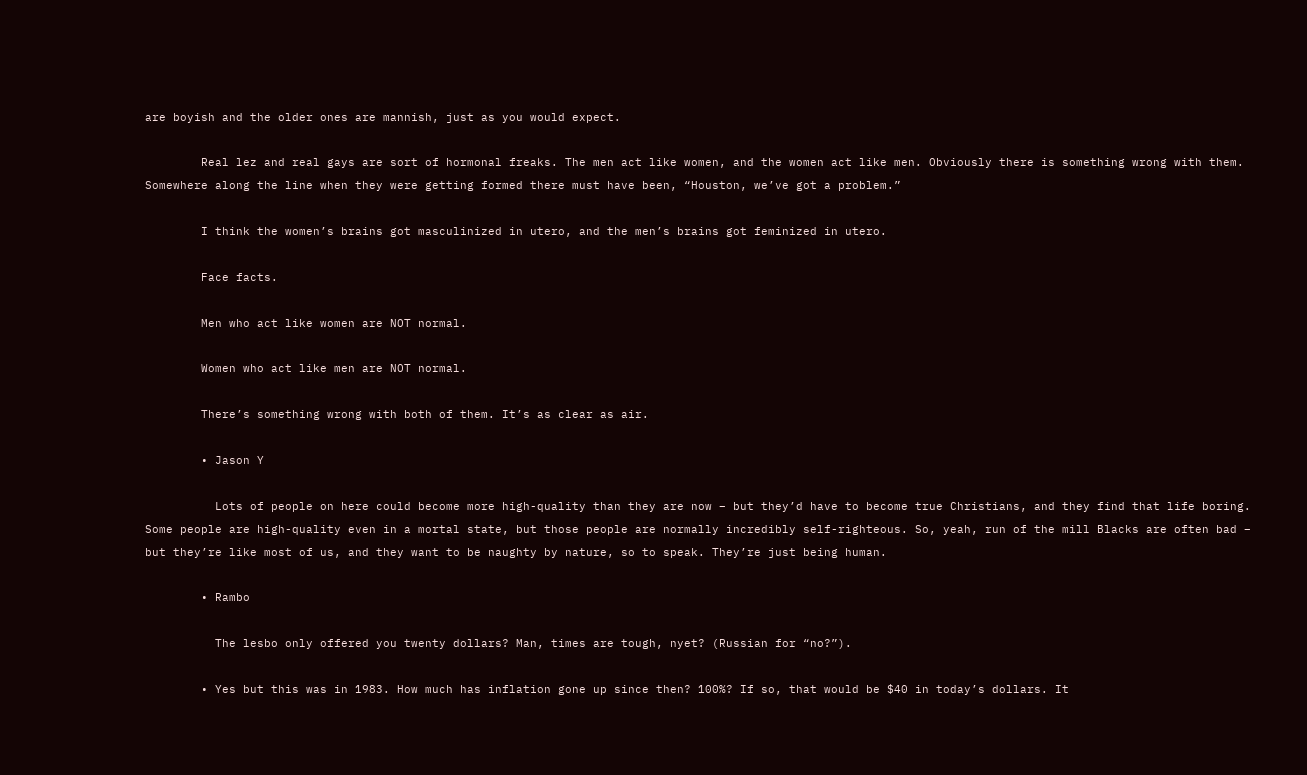are boyish and the older ones are mannish, just as you would expect.

        Real lez and real gays are sort of hormonal freaks. The men act like women, and the women act like men. Obviously there is something wrong with them. Somewhere along the line when they were getting formed there must have been, “Houston, we’ve got a problem.”

        I think the women’s brains got masculinized in utero, and the men’s brains got feminized in utero.

        Face facts.

        Men who act like women are NOT normal.

        Women who act like men are NOT normal.

        There’s something wrong with both of them. It’s as clear as air.

        • Jason Y

          Lots of people on here could become more high-quality than they are now – but they’d have to become true Christians, and they find that life boring. Some people are high-quality even in a mortal state, but those people are normally incredibly self-righteous. So, yeah, run of the mill Blacks are often bad – but they’re like most of us, and they want to be naughty by nature, so to speak. They’re just being human.

        • Rambo

          The lesbo only offered you twenty dollars? Man, times are tough, nyet? (Russian for “no?”).

        • Yes but this was in 1983. How much has inflation gone up since then? 100%? If so, that would be $40 in today’s dollars. It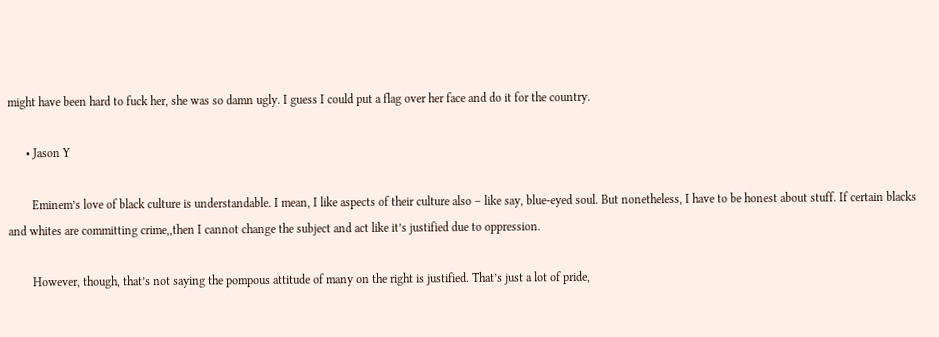might have been hard to fuck her, she was so damn ugly. I guess I could put a flag over her face and do it for the country.

      • Jason Y

        Eminem’s love of black culture is understandable. I mean, I like aspects of their culture also – like say, blue-eyed soul. But nonetheless, I have to be honest about stuff. If certain blacks and whites are committing crime,,then I cannot change the subject and act like it’s justified due to oppression.

        However, though, that’s not saying the pompous attitude of many on the right is justified. That’s just a lot of pride,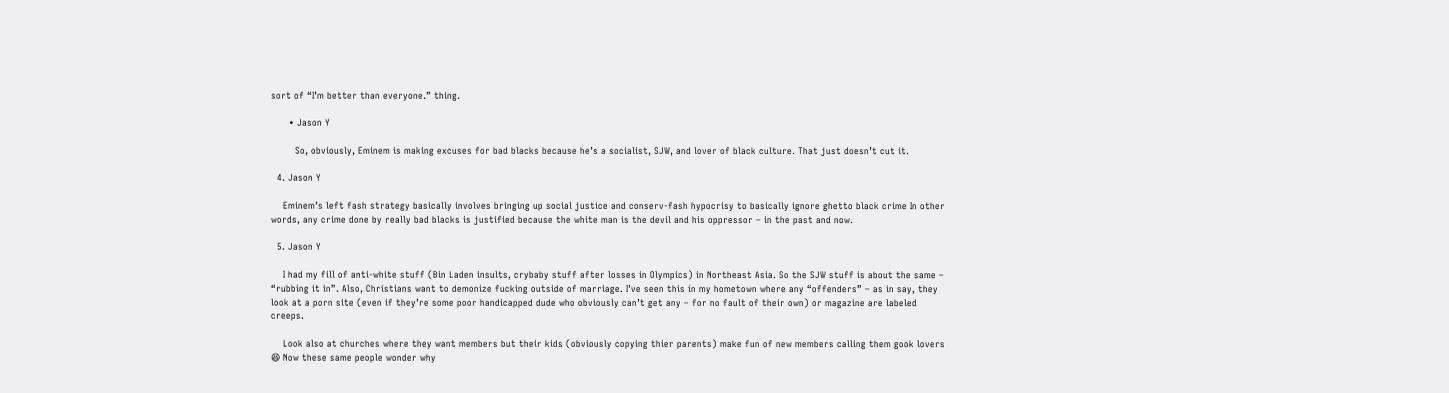sort of “I’m better than everyone.” thing.

      • Jason Y

        So, obviously, Eminem is making excuses for bad blacks because he’s a socialist, SJW, and lover of black culture. That just doesn’t cut it.

  4. Jason Y

    Eminem’s left fash strategy basically involves bringing up social justice and conserv-fash hypocrisy to basically ignore ghetto black crime In other words, any crime done by really bad blacks is justified because the white man is the devil and his oppressor – in the past and now.

  5. Jason Y

    I had my fill of anti-white stuff (Bin Laden insults, crybaby stuff after losses in Olympics) in Northeast Asia. So the SJW stuff is about the same – “rubbing it in”. Also, Christians want to demonize fucking outside of marriage. I’ve seen this in my hometown where any “offenders” – as in say, they look at a porn site (even if they’re some poor handicapped dude who obviously can’t get any – for no fault of their own) or magazine are labeled creeps.

    Look also at churches where they want members but their kids (obviously copying thier parents) make fun of new members calling them gook lovers 😆 Now these same people wonder why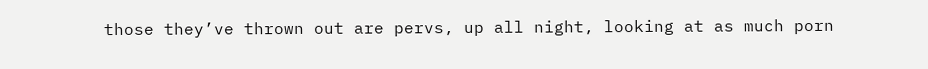those they’ve thrown out are pervs, up all night, looking at as much porn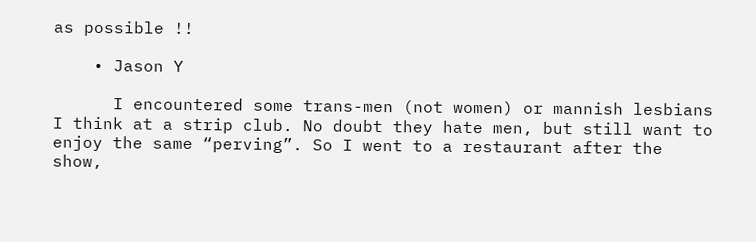as possible !!

    • Jason Y

      I encountered some trans-men (not women) or mannish lesbians I think at a strip club. No doubt they hate men, but still want to enjoy the same “perving”. So I went to a restaurant after the show,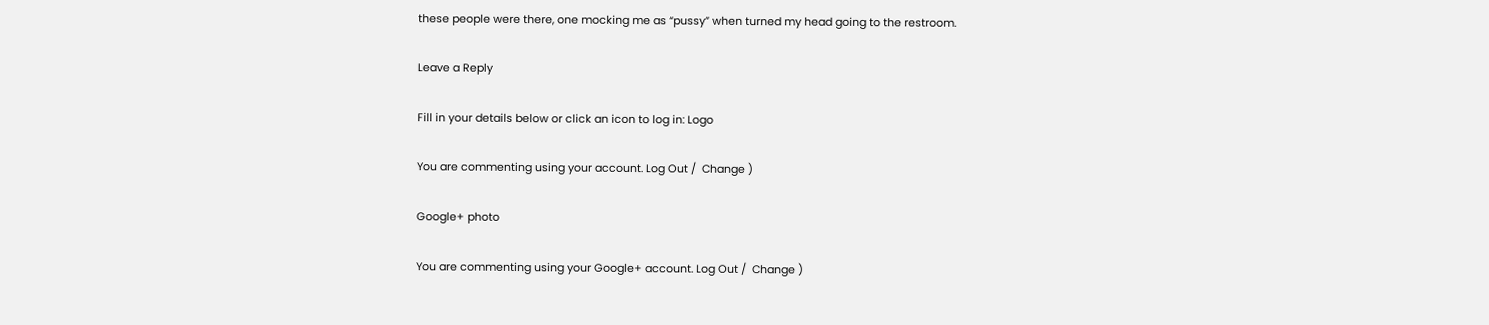these people were there, one mocking me as “pussy” when turned my head going to the restroom.

Leave a Reply

Fill in your details below or click an icon to log in: Logo

You are commenting using your account. Log Out /  Change )

Google+ photo

You are commenting using your Google+ account. Log Out /  Change )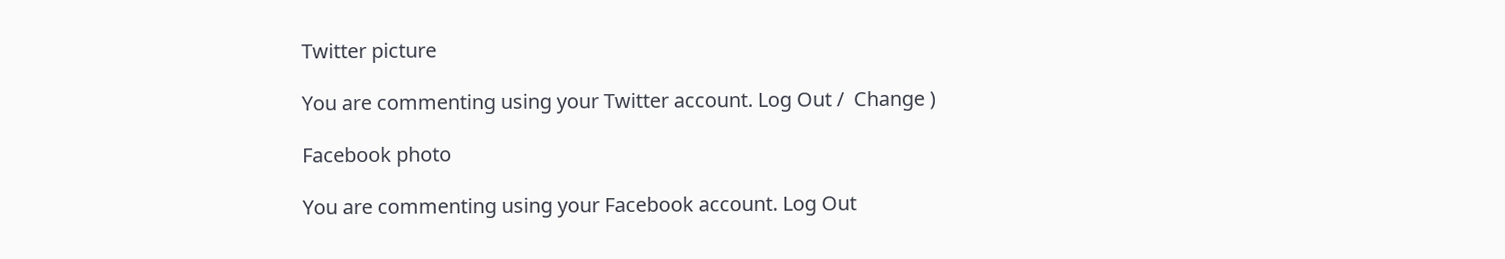Twitter picture

You are commenting using your Twitter account. Log Out /  Change )

Facebook photo

You are commenting using your Facebook account. Log Out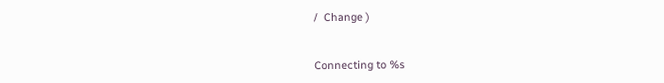/  Change )


Connecting to %s